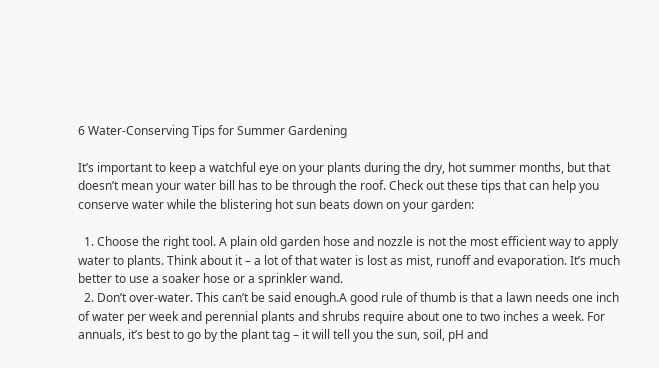6 Water-Conserving Tips for Summer Gardening

It’s important to keep a watchful eye on your plants during the dry, hot summer months, but that doesn’t mean your water bill has to be through the roof. Check out these tips that can help you conserve water while the blistering hot sun beats down on your garden:

  1. Choose the right tool. A plain old garden hose and nozzle is not the most efficient way to apply water to plants. Think about it – a lot of that water is lost as mist, runoff and evaporation. It’s much better to use a soaker hose or a sprinkler wand.
  2. Don’t over-water. This can’t be said enough.A good rule of thumb is that a lawn needs one inch of water per week and perennial plants and shrubs require about one to two inches a week. For annuals, it’s best to go by the plant tag – it will tell you the sun, soil, pH and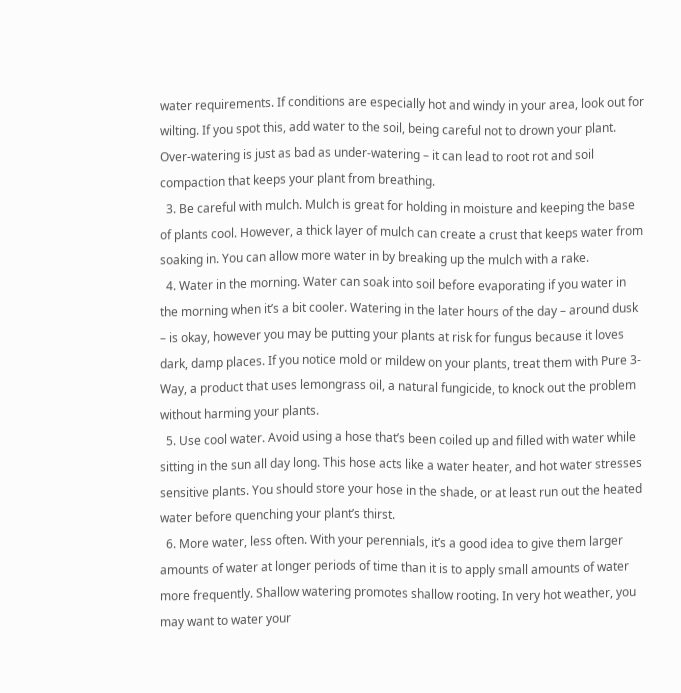water requirements. If conditions are especially hot and windy in your area, look out for wilting. If you spot this, add water to the soil, being careful not to drown your plant. Over-watering is just as bad as under-watering – it can lead to root rot and soil compaction that keeps your plant from breathing.
  3. Be careful with mulch. Mulch is great for holding in moisture and keeping the base of plants cool. However, a thick layer of mulch can create a crust that keeps water from soaking in. You can allow more water in by breaking up the mulch with a rake.
  4. Water in the morning. Water can soak into soil before evaporating if you water in the morning when it’s a bit cooler. Watering in the later hours of the day – around dusk – is okay, however you may be putting your plants at risk for fungus because it loves dark, damp places. If you notice mold or mildew on your plants, treat them with Pure 3-Way, a product that uses lemongrass oil, a natural fungicide, to knock out the problem without harming your plants.
  5. Use cool water. Avoid using a hose that’s been coiled up and filled with water while sitting in the sun all day long. This hose acts like a water heater, and hot water stresses sensitive plants. You should store your hose in the shade, or at least run out the heated water before quenching your plant’s thirst.
  6. More water, less often. With your perennials, it’s a good idea to give them larger amounts of water at longer periods of time than it is to apply small amounts of water more frequently. Shallow watering promotes shallow rooting. In very hot weather, you may want to water your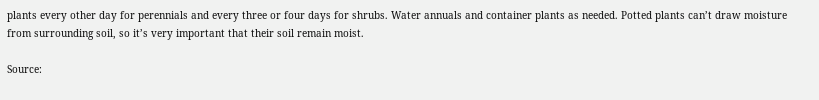plants every other day for perennials and every three or four days for shrubs. Water annuals and container plants as needed. Potted plants can’t draw moisture from surrounding soil, so it’s very important that their soil remain moist.

Source: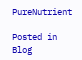PureNutrient

Posted in Blog